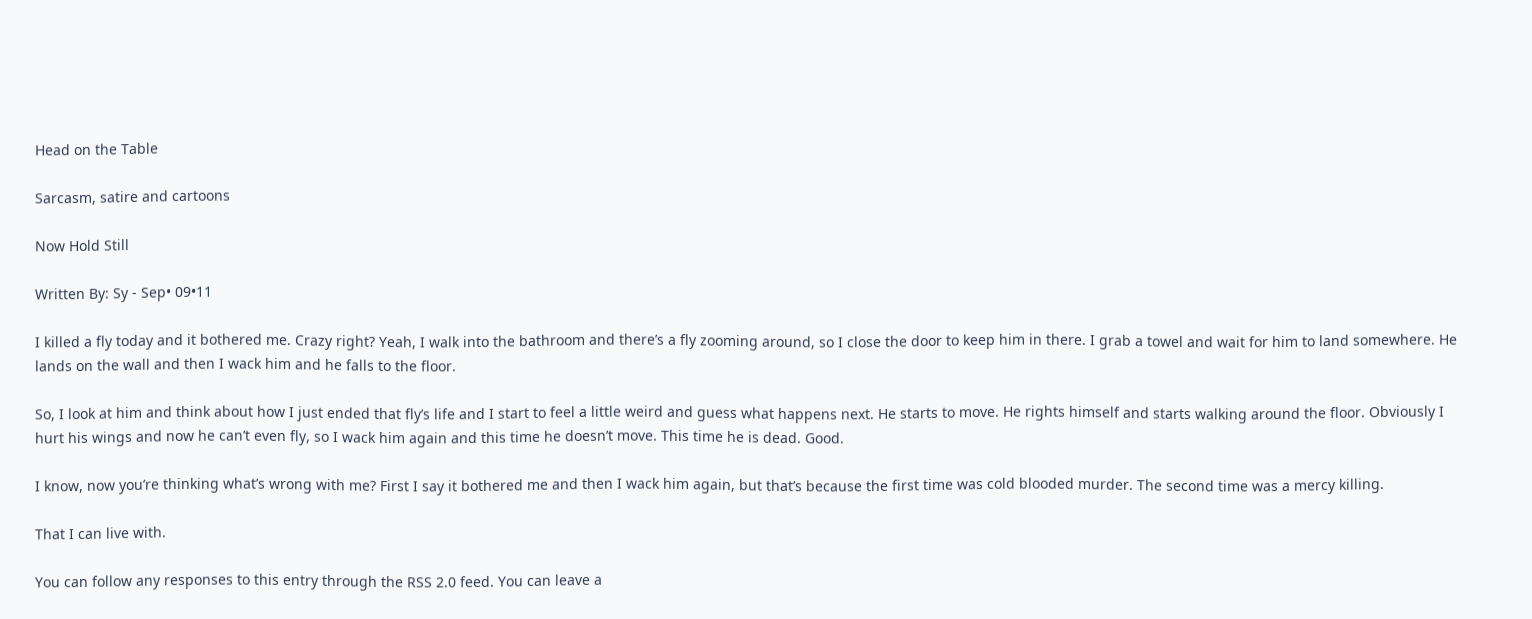Head on the Table

Sarcasm, satire and cartoons

Now Hold Still

Written By: Sy - Sep• 09•11

I killed a fly today and it bothered me. Crazy right? Yeah, I walk into the bathroom and there’s a fly zooming around, so I close the door to keep him in there. I grab a towel and wait for him to land somewhere. He lands on the wall and then I wack him and he falls to the floor.

So, I look at him and think about how I just ended that fly’s life and I start to feel a little weird and guess what happens next. He starts to move. He rights himself and starts walking around the floor. Obviously I hurt his wings and now he can’t even fly, so I wack him again and this time he doesn’t move. This time he is dead. Good.

I know, now you’re thinking what’s wrong with me? First I say it bothered me and then I wack him again, but that’s because the first time was cold blooded murder. The second time was a mercy killing.

That I can live with.

You can follow any responses to this entry through the RSS 2.0 feed. You can leave a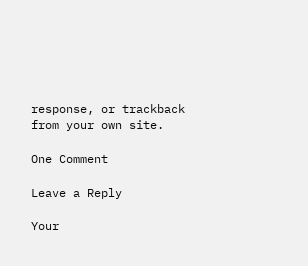response, or trackback from your own site.

One Comment

Leave a Reply

Your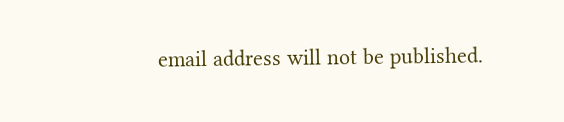email address will not be published.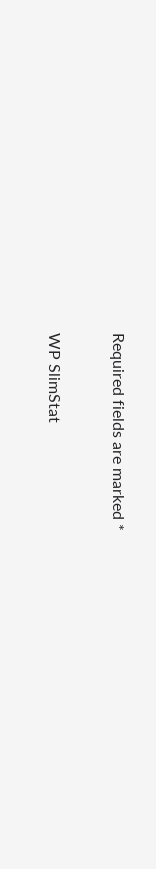Required fields are marked *

WP SlimStat